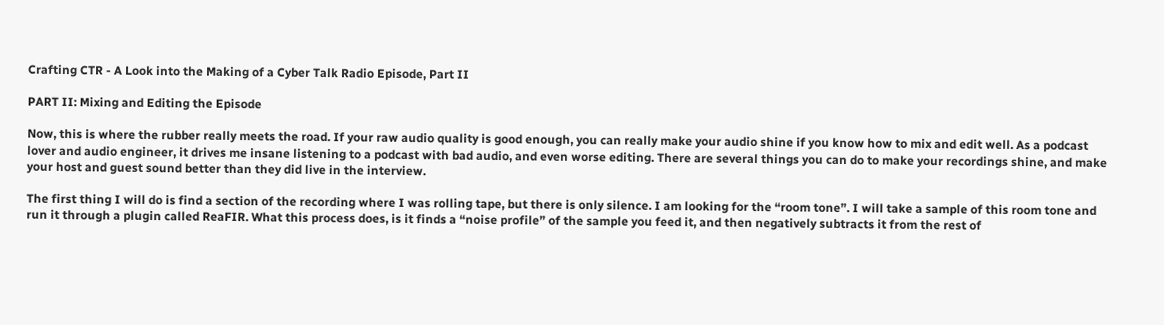Crafting CTR - A Look into the Making of a Cyber Talk Radio Episode, Part II

PART II: Mixing and Editing the Episode

Now, this is where the rubber really meets the road. If your raw audio quality is good enough, you can really make your audio shine if you know how to mix and edit well. As a podcast lover and audio engineer, it drives me insane listening to a podcast with bad audio, and even worse editing. There are several things you can do to make your recordings shine, and make your host and guest sound better than they did live in the interview.

The first thing I will do is find a section of the recording where I was rolling tape, but there is only silence. I am looking for the “room tone”. I will take a sample of this room tone and run it through a plugin called ReaFIR. What this process does, is it finds a “noise profile” of the sample you feed it, and then negatively subtracts it from the rest of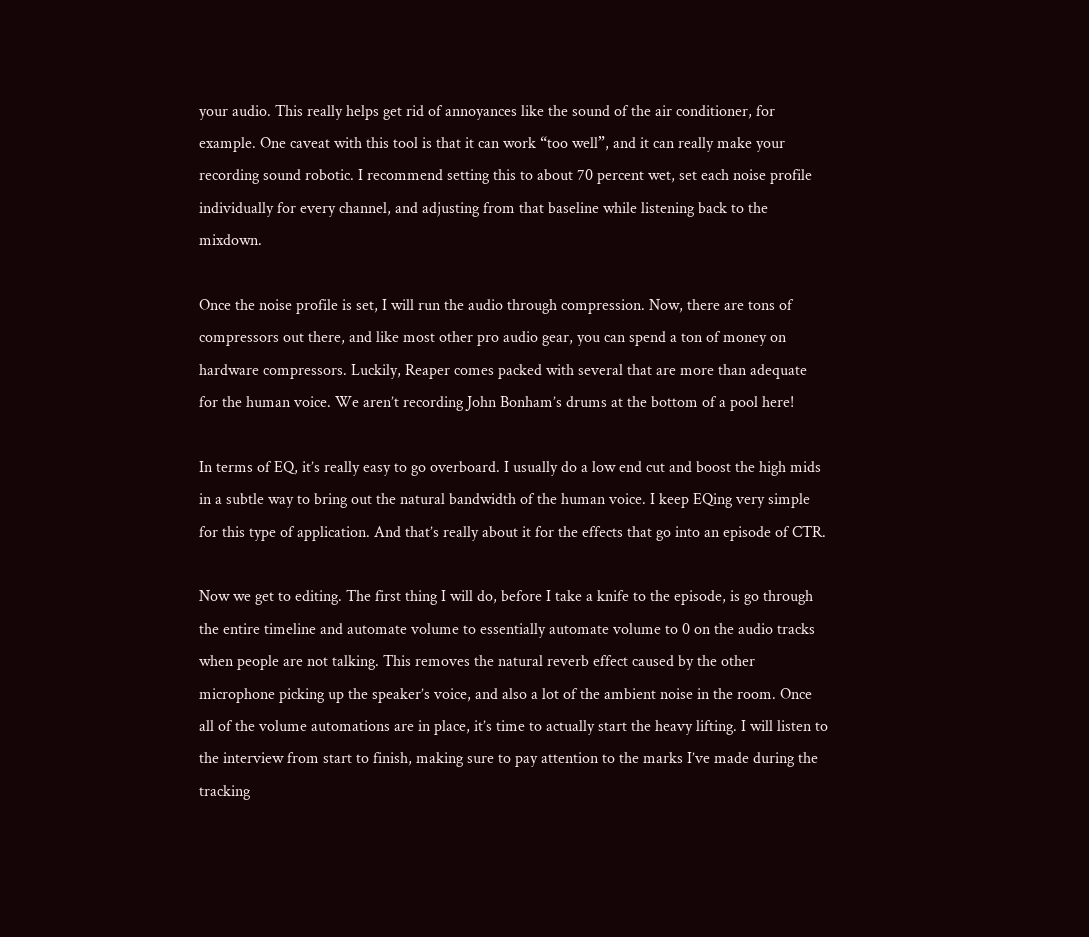your audio. This really helps get rid of annoyances like the sound of the air conditioner, for example. One caveat with this tool is that it can work “too well”, and it can really make your recording sound robotic. I recommend setting this to about 70 percent wet, set each noise profile individually for every channel, and adjusting from that baseline while listening back to the mixdown.

Once the noise profile is set, I will run the audio through compression. Now, there are tons of compressors out there, and like most other pro audio gear, you can spend a ton of money on hardware compressors. Luckily, Reaper comes packed with several that are more than adequate for the human voice. We aren’t recording John Bonham’s drums at the bottom of a pool here!

In terms of EQ, it’s really easy to go overboard. I usually do a low end cut and boost the high mids in a subtle way to bring out the natural bandwidth of the human voice. I keep EQing very simple for this type of application. And that’s really about it for the effects that go into an episode of CTR.

Now we get to editing. The first thing I will do, before I take a knife to the episode, is go through the entire timeline and automate volume to essentially automate volume to 0 on the audio tracks when people are not talking. This removes the natural reverb effect caused by the other microphone picking up the speaker’s voice, and also a lot of the ambient noise in the room. Once all of the volume automations are in place, it’s time to actually start the heavy lifting. I will listen to the interview from start to finish, making sure to pay attention to the marks I’ve made during the tracking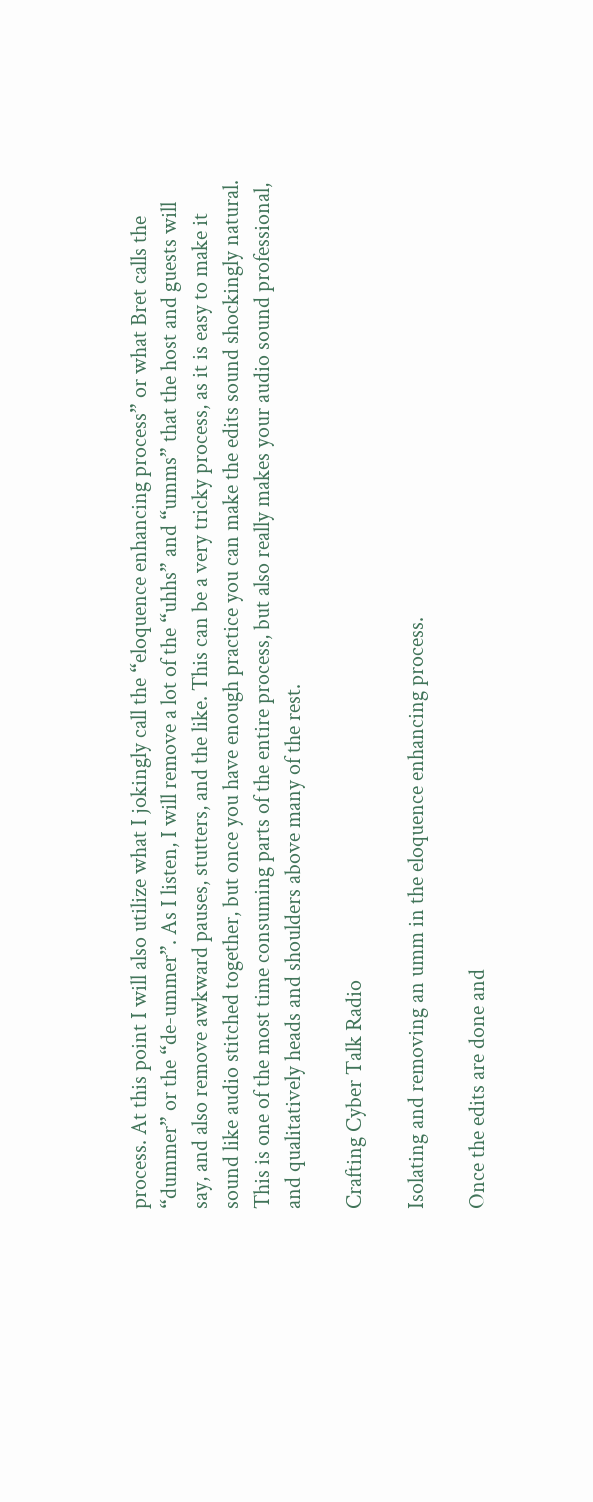process. At this point I will also utilize what I jokingly call the “eloquence enhancing process” or what Bret calls the “dummer” or the “de-ummer”. As I listen, I will remove a lot of the “uhhs” and “umms” that the host and guests will say, and also remove awkward pauses, stutters, and the like. This can be a very tricky process, as it is easy to make it sound like audio stitched together, but once you have enough practice you can make the edits sound shockingly natural. This is one of the most time consuming parts of the entire process, but also really makes your audio sound professional, and qualitatively heads and shoulders above many of the rest.

Crafting Cyber Talk Radio

Isolating and removing an umm in the eloquence enhancing process.

Once the edits are done and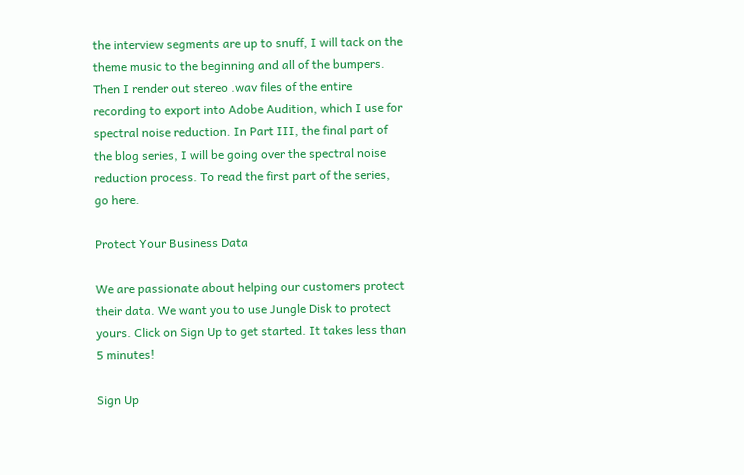the interview segments are up to snuff, I will tack on the theme music to the beginning and all of the bumpers. Then I render out stereo .wav files of the entire recording to export into Adobe Audition, which I use for spectral noise reduction. In Part III, the final part of the blog series, I will be going over the spectral noise reduction process. To read the first part of the series, go here.

Protect Your Business Data

We are passionate about helping our customers protect their data. We want you to use Jungle Disk to protect yours. Click on Sign Up to get started. It takes less than 5 minutes!

Sign Up